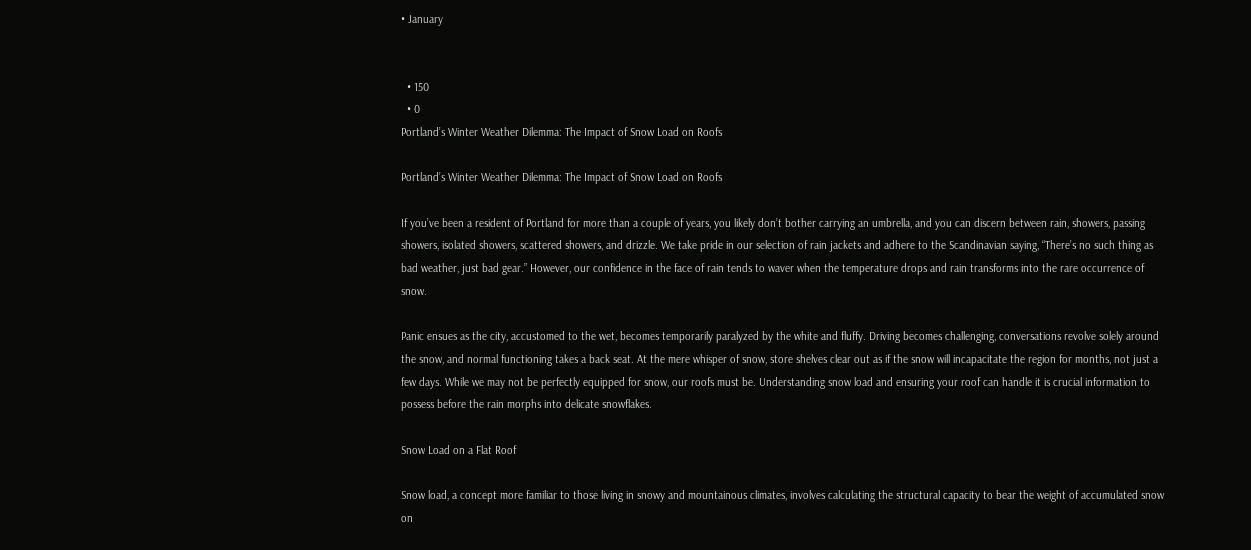• January


  • 150
  • 0
Portland’s Winter Weather Dilemma: The Impact of Snow Load on Roofs

Portland’s Winter Weather Dilemma: The Impact of Snow Load on Roofs

If you’ve been a resident of Portland for more than a couple of years, you likely don’t bother carrying an umbrella, and you can discern between rain, showers, passing showers, isolated showers, scattered showers, and drizzle. We take pride in our selection of rain jackets and adhere to the Scandinavian saying, “There’s no such thing as bad weather, just bad gear.” However, our confidence in the face of rain tends to waver when the temperature drops and rain transforms into the rare occurrence of snow.

Panic ensues as the city, accustomed to the wet, becomes temporarily paralyzed by the white and fluffy. Driving becomes challenging, conversations revolve solely around the snow, and normal functioning takes a back seat. At the mere whisper of snow, store shelves clear out as if the snow will incapacitate the region for months, not just a few days. While we may not be perfectly equipped for snow, our roofs must be. Understanding snow load and ensuring your roof can handle it is crucial information to possess before the rain morphs into delicate snowflakes.

Snow Load on a Flat Roof

Snow load, a concept more familiar to those living in snowy and mountainous climates, involves calculating the structural capacity to bear the weight of accumulated snow on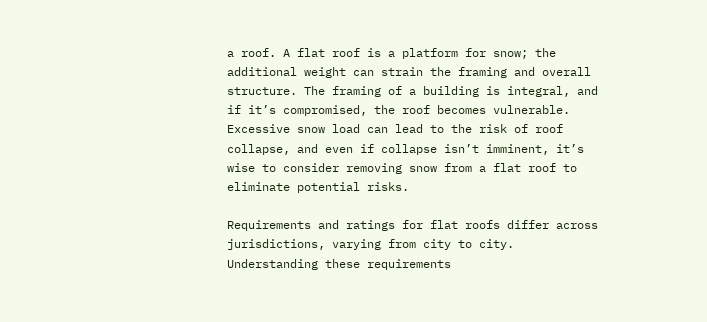a roof. A flat roof is a platform for snow; the additional weight can strain the framing and overall structure. The framing of a building is integral, and if it’s compromised, the roof becomes vulnerable. Excessive snow load can lead to the risk of roof collapse, and even if collapse isn’t imminent, it’s wise to consider removing snow from a flat roof to eliminate potential risks.

Requirements and ratings for flat roofs differ across jurisdictions, varying from city to city. Understanding these requirements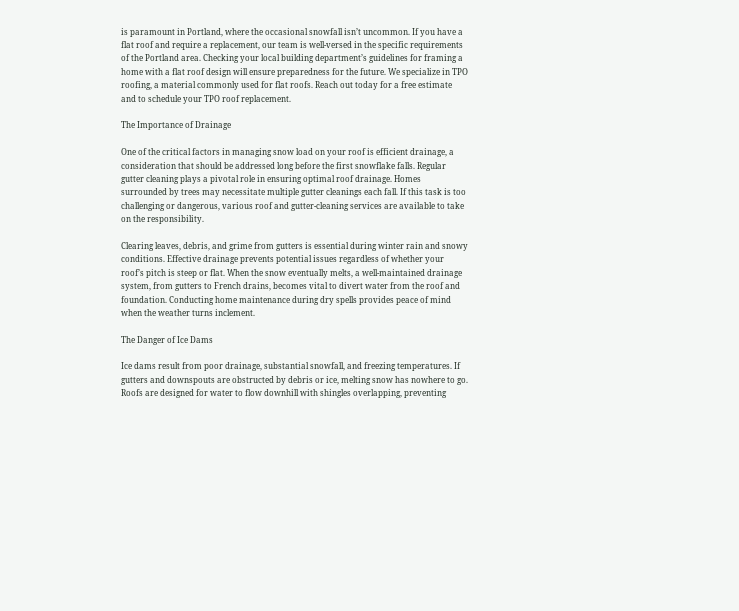is paramount in Portland, where the occasional snowfall isn’t uncommon. If you have a flat roof and require a replacement, our team is well-versed in the specific requirements of the Portland area. Checking your local building department’s guidelines for framing a home with a flat roof design will ensure preparedness for the future. We specialize in TPO roofing, a material commonly used for flat roofs. Reach out today for a free estimate and to schedule your TPO roof replacement.

The Importance of Drainage

One of the critical factors in managing snow load on your roof is efficient drainage, a consideration that should be addressed long before the first snowflake falls. Regular gutter cleaning plays a pivotal role in ensuring optimal roof drainage. Homes surrounded by trees may necessitate multiple gutter cleanings each fall. If this task is too challenging or dangerous, various roof and gutter-cleaning services are available to take on the responsibility.

Clearing leaves, debris, and grime from gutters is essential during winter rain and snowy conditions. Effective drainage prevents potential issues regardless of whether your roof’s pitch is steep or flat. When the snow eventually melts, a well-maintained drainage system, from gutters to French drains, becomes vital to divert water from the roof and foundation. Conducting home maintenance during dry spells provides peace of mind when the weather turns inclement.

The Danger of Ice Dams

Ice dams result from poor drainage, substantial snowfall, and freezing temperatures. If gutters and downspouts are obstructed by debris or ice, melting snow has nowhere to go. Roofs are designed for water to flow downhill with shingles overlapping, preventing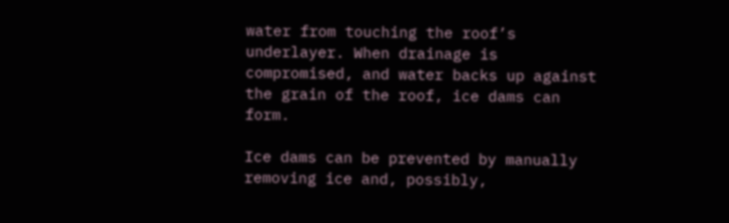water from touching the roof’s underlayer. When drainage is compromised, and water backs up against the grain of the roof, ice dams can form.

Ice dams can be prevented by manually removing ice and, possibly,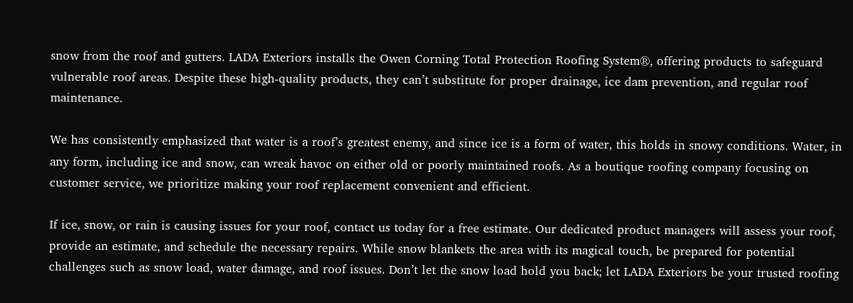snow from the roof and gutters. LADA Exteriors installs the Owen Corning Total Protection Roofing System®, offering products to safeguard vulnerable roof areas. Despite these high-quality products, they can’t substitute for proper drainage, ice dam prevention, and regular roof maintenance.

We has consistently emphasized that water is a roof’s greatest enemy, and since ice is a form of water, this holds in snowy conditions. Water, in any form, including ice and snow, can wreak havoc on either old or poorly maintained roofs. As a boutique roofing company focusing on customer service, we prioritize making your roof replacement convenient and efficient.

If ice, snow, or rain is causing issues for your roof, contact us today for a free estimate. Our dedicated product managers will assess your roof, provide an estimate, and schedule the necessary repairs. While snow blankets the area with its magical touch, be prepared for potential challenges such as snow load, water damage, and roof issues. Don’t let the snow load hold you back; let LADA Exteriors be your trusted roofing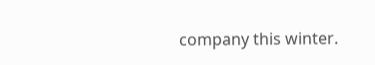company this winter.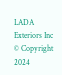LADA Exteriors Inc © Copyright 2024